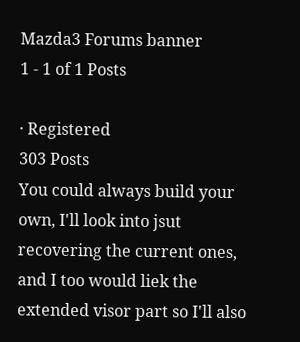Mazda3 Forums banner
1 - 1 of 1 Posts

· Registered
303 Posts
You could always build your own, I'll look into jsut recovering the current ones, and I too would liek the extended visor part so I'll also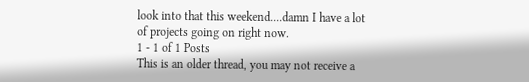look into that this weekend....damn I have a lot of projects going on right now.
1 - 1 of 1 Posts
This is an older thread, you may not receive a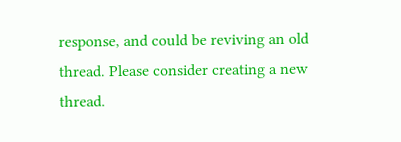response, and could be reviving an old thread. Please consider creating a new thread.